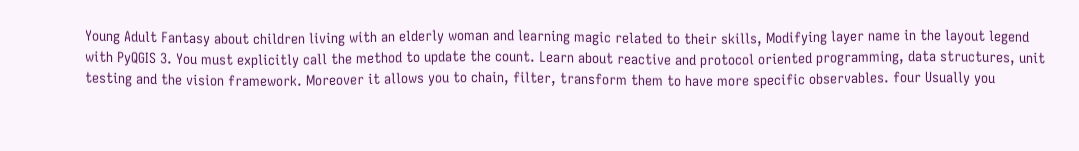Young Adult Fantasy about children living with an elderly woman and learning magic related to their skills, Modifying layer name in the layout legend with PyQGIS 3. You must explicitly call the method to update the count. Learn about reactive and protocol oriented programming, data structures, unit testing and the vision framework. Moreover it allows you to chain, filter, transform them to have more specific observables. four Usually you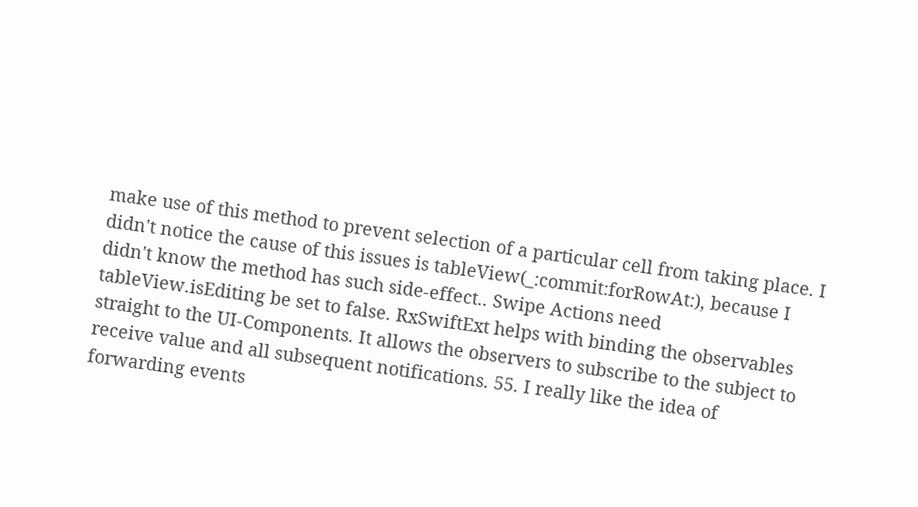make use of this method to prevent selection of a particular cell from taking place. I didn't notice the cause of this issues is tableView(_:commit:forRowAt:), because I didn't know the method has such side-effect.. Swipe Actions need tableView.isEditing be set to false. RxSwiftExt helps with binding the observables straight to the UI-Components. It allows the observers to subscribe to the subject to receive value and all subsequent notifications. 55. I really like the idea of forwarding events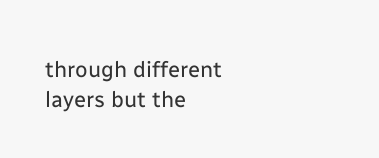through different layers but the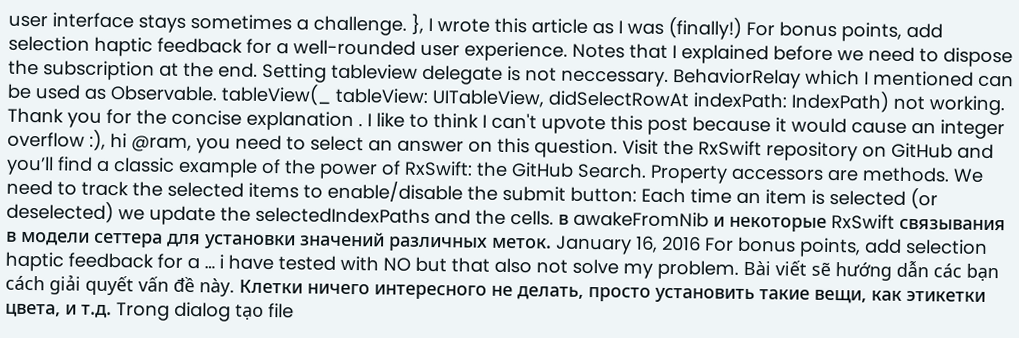user interface stays sometimes a challenge. }, I wrote this article as I was (finally!) For bonus points, add selection haptic feedback for a well-rounded user experience. Notes that I explained before we need to dispose the subscription at the end. Setting tableview delegate is not neccessary. BehaviorRelay which I mentioned can be used as Observable. tableView(_ tableView: UITableView, didSelectRowAt indexPath: IndexPath) not working. Thank you for the concise explanation . I like to think I can't upvote this post because it would cause an integer overflow :), hi @ram, you need to select an answer on this question. Visit the RxSwift repository on GitHub and you’ll find a classic example of the power of RxSwift: the GitHub Search. Property accessors are methods. We need to track the selected items to enable/disable the submit button: Each time an item is selected (or deselected) we update the selectedIndexPaths and the cells. в awakeFromNib и некоторые RxSwift связывания в модели сеттера для установки значений различных меток. January 16, 2016 For bonus points, add selection haptic feedback for a … i have tested with NO but that also not solve my problem. Bài viết sẽ hướng dẫn các bạn cách giải quyết vấn đề này. Клетки ничего интересного не делать, просто установить такие вещи, как этикетки цвета, и т.д. Trong dialog tạo file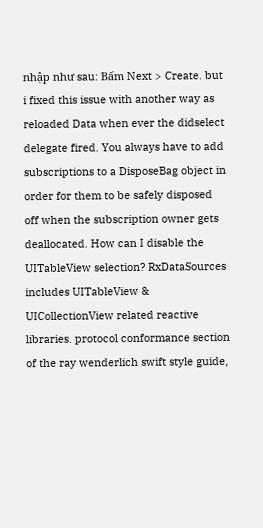nhập như sau: Bấm Next > Create. but i fixed this issue with another way as reloaded Data when ever the didselect delegate fired. You always have to add subscriptions to a DisposeBag object in order for them to be safely disposed off when the subscription owner gets deallocated. How can I disable the UITableView selection? RxDataSources includes UITableView & UICollectionView related reactive libraries. protocol conformance section of the ray wenderlich swift style guide,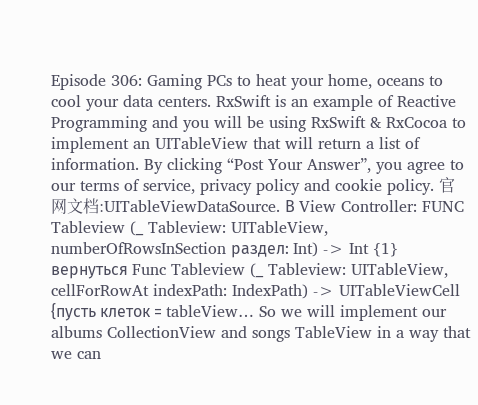Episode 306: Gaming PCs to heat your home, oceans to cool your data centers. RxSwift is an example of Reactive Programming and you will be using RxSwift & RxCocoa to implement an UITableView that will return a list of information. By clicking “Post Your Answer”, you agree to our terms of service, privacy policy and cookie policy. 官网文档:UITableViewDataSource. В View Controller: FUNC Tableview (_ Tableview: UITableView, numberOfRowsInSection раздел: Int) -> Int {1} вернуться Func Tableview (_ Tableview: UITableView, cellForRowAt indexPath: IndexPath) -> UITableViewCell {пусть клеток = tableView… So we will implement our albums CollectionView and songs TableView in a way that we can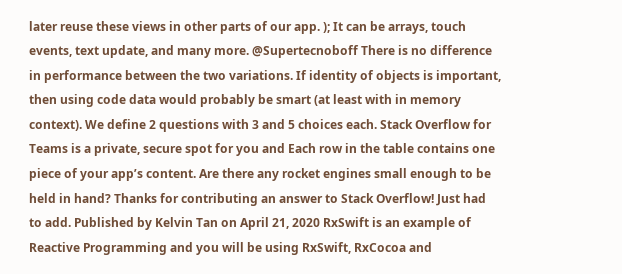later reuse these views in other parts of our app. ); It can be arrays, touch events, text update, and many more. @Supertecnoboff There is no difference in performance between the two variations. If identity of objects is important, then using code data would probably be smart (at least with in memory context). We define 2 questions with 3 and 5 choices each. Stack Overflow for Teams is a private, secure spot for you and Each row in the table contains one piece of your app’s content. Are there any rocket engines small enough to be held in hand? Thanks for contributing an answer to Stack Overflow! Just had to add. Published by Kelvin Tan on April 21, 2020 RxSwift is an example of Reactive Programming and you will be using RxSwift, RxCocoa and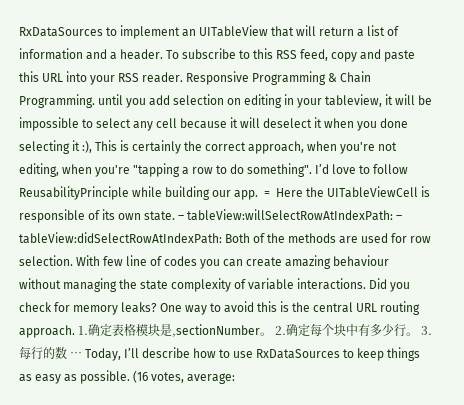RxDataSources to implement an UITableView that will return a list of information and a header. To subscribe to this RSS feed, copy and paste this URL into your RSS reader. Responsive Programming & Chain Programming. until you add selection on editing in your tableview, it will be impossible to select any cell because it will deselect it when you done selecting it :), This is certainly the correct approach, when you're not editing, when you're "tapping a row to do something". I’d love to follow ReusabilityPrinciple while building our app.  =  Here the UITableViewCell is responsible of its own state. – tableView:willSelectRowAtIndexPath: – tableView:didSelectRowAtIndexPath: Both of the methods are used for row selection. With few line of codes you can create amazing behaviour without managing the state complexity of variable interactions. Did you check for memory leaks? One way to avoid this is the central URL routing approach. 1.确定表格模块是,sectionNumber。 2.确定每个块中有多少行。 3.每行的数 … Today, I’ll describe how to use RxDataSources to keep things as easy as possible. (16 votes, average: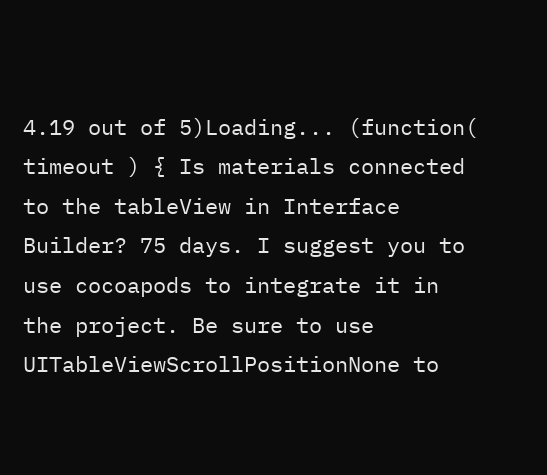4.19 out of 5)Loading... (function( timeout ) { Is materials connected to the tableView in Interface Builder? 75 days. I suggest you to use cocoapods to integrate it in the project. Be sure to use UITableViewScrollPositionNone to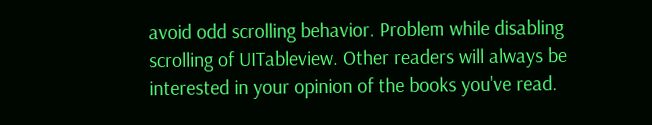avoid odd scrolling behavior. Problem while disabling scrolling of UITableview. Other readers will always be interested in your opinion of the books you've read.